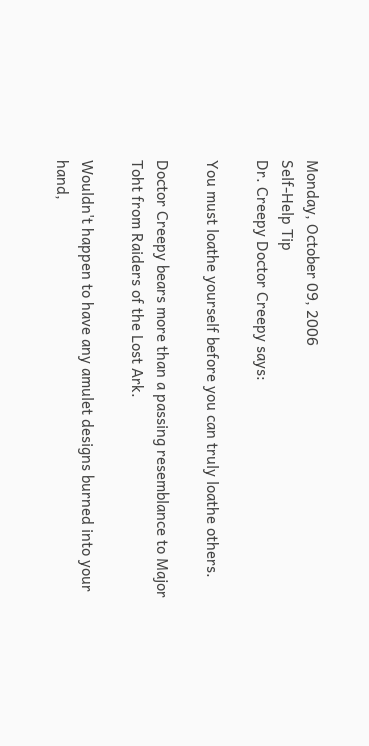Monday, October 09, 2006
Self-Help Tip
Dr. Creepy Doctor Creepy says:

You must loathe yourself before you can truly loathe others.

Doctor Creepy bears more than a passing resemblance to Major Toht from Raiders of the Lost Ark.

Wouldn't happen to have any amulet designs burned into your hand,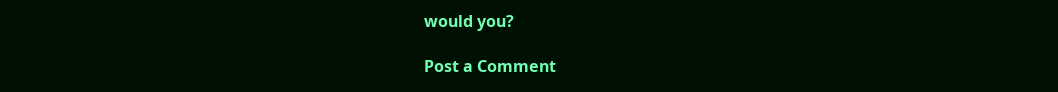would you?

Post a Comment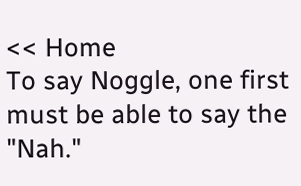<< Home
To say Noggle, one first must be able to say the "Nah."